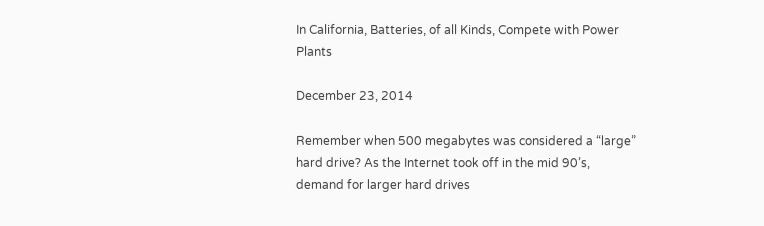In California, Batteries, of all Kinds, Compete with Power Plants

December 23, 2014

Remember when 500 megabytes was considered a “large” hard drive? As the Internet took off in the mid 90’s, demand for larger hard drives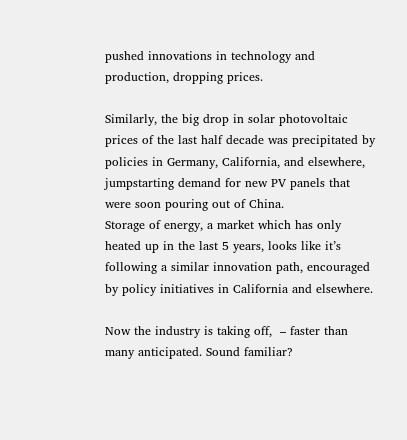pushed innovations in technology and production, dropping prices.

Similarly, the big drop in solar photovoltaic prices of the last half decade was precipitated by policies in Germany, California, and elsewhere, jumpstarting demand for new PV panels that were soon pouring out of China.
Storage of energy, a market which has only heated up in the last 5 years, looks like it’s following a similar innovation path, encouraged by policy initiatives in California and elsewhere.

Now the industry is taking off,  – faster than many anticipated. Sound familiar?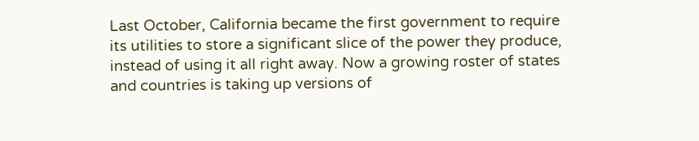Last October, California became the first government to require its utilities to store a significant slice of the power they produce, instead of using it all right away. Now a growing roster of states and countries is taking up versions of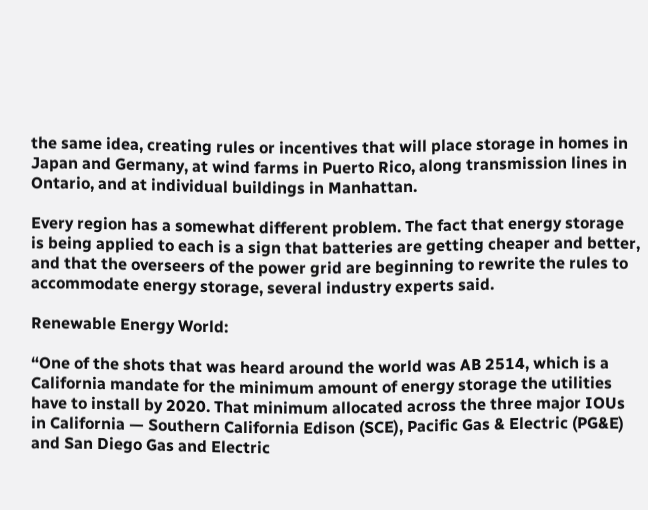the same idea, creating rules or incentives that will place storage in homes in Japan and Germany, at wind farms in Puerto Rico, along transmission lines in Ontario, and at individual buildings in Manhattan.

Every region has a somewhat different problem. The fact that energy storage is being applied to each is a sign that batteries are getting cheaper and better, and that the overseers of the power grid are beginning to rewrite the rules to accommodate energy storage, several industry experts said.

Renewable Energy World:

“One of the shots that was heard around the world was AB 2514, which is a California mandate for the minimum amount of energy storage the utilities have to install by 2020. That minimum allocated across the three major IOUs in California — Southern California Edison (SCE), Pacific Gas & Electric (PG&E) and San Diego Gas and Electric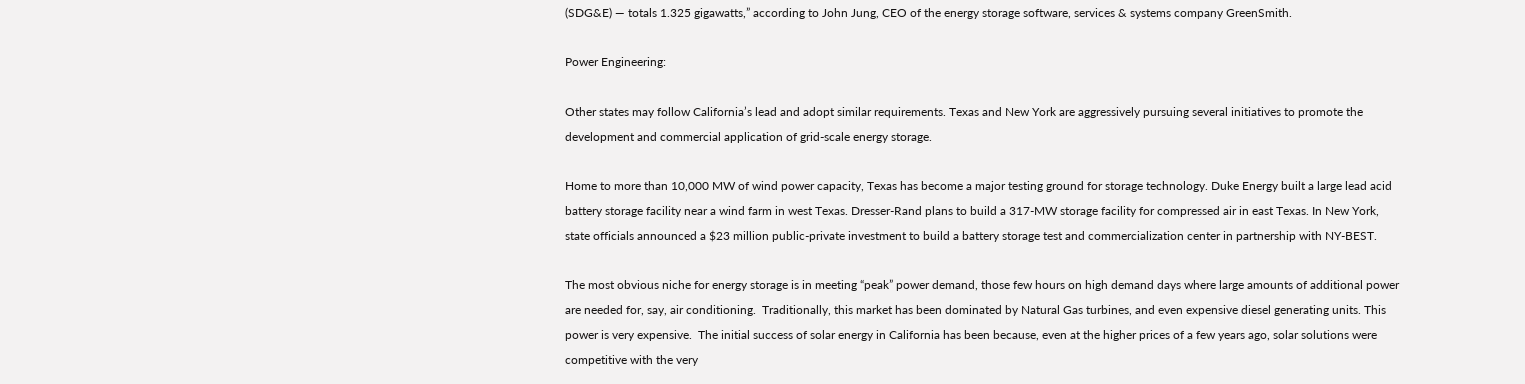(SDG&E) — totals 1.325 gigawatts,” according to John Jung, CEO of the energy storage software, services & systems company GreenSmith.

Power Engineering:

Other states may follow California’s lead and adopt similar requirements. Texas and New York are aggressively pursuing several initiatives to promote the development and commercial application of grid-scale energy storage.

Home to more than 10,000 MW of wind power capacity, Texas has become a major testing ground for storage technology. Duke Energy built a large lead acid battery storage facility near a wind farm in west Texas. Dresser-Rand plans to build a 317-MW storage facility for compressed air in east Texas. In New York, state officials announced a $23 million public-private investment to build a battery storage test and commercialization center in partnership with NY-BEST.

The most obvious niche for energy storage is in meeting “peak” power demand, those few hours on high demand days where large amounts of additional power are needed for, say, air conditioning.  Traditionally, this market has been dominated by Natural Gas turbines, and even expensive diesel generating units. This power is very expensive.  The initial success of solar energy in California has been because, even at the higher prices of a few years ago, solar solutions were competitive with the very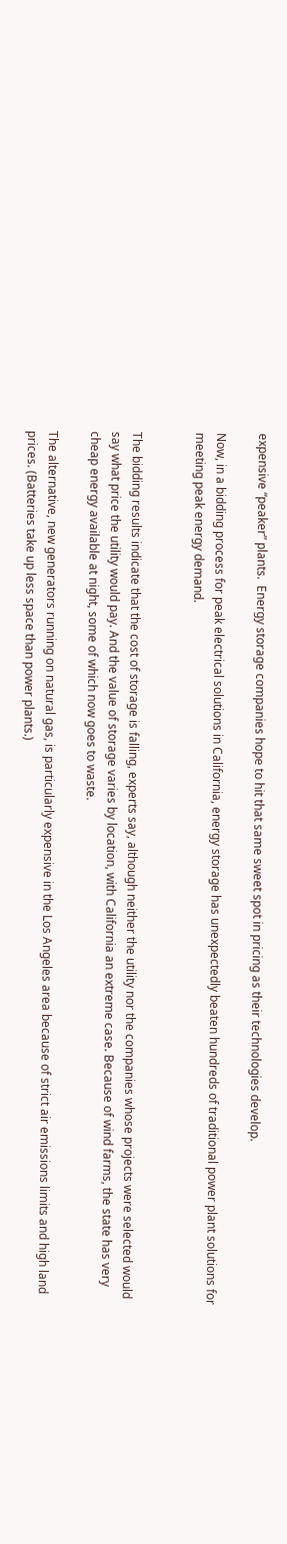expensive “peaker” plants.  Energy storage companies hope to hit that same sweet spot in pricing as their technologies develop.

Now, in a bidding process for peak electrical solutions in California, energy storage has unexpectedly beaten hundreds of traditional power plant solutions for meeting peak energy demand.


The bidding results indicate that the cost of storage is falling, experts say, although neither the utility nor the companies whose projects were selected would say what price the utility would pay. And the value of storage varies by location, with California an extreme case. Because of wind farms, the state has very cheap energy available at night, some of which now goes to waste.

The alternative, new generators running on natural gas, is particularly expensive in the Los Angeles area because of strict air emissions limits and high land prices. (Batteries take up less space than power plants.)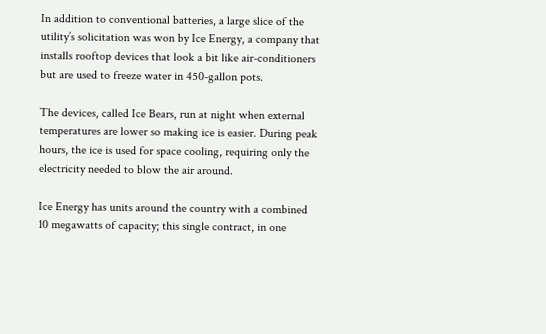In addition to conventional batteries, a large slice of the utility’s solicitation was won by Ice Energy, a company that installs rooftop devices that look a bit like air-conditioners but are used to freeze water in 450-gallon pots.

The devices, called Ice Bears, run at night when external temperatures are lower so making ice is easier. During peak hours, the ice is used for space cooling, requiring only the electricity needed to blow the air around.

Ice Energy has units around the country with a combined 10 megawatts of capacity; this single contract, in one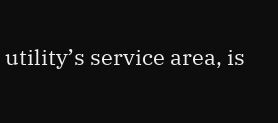utility’s service area, is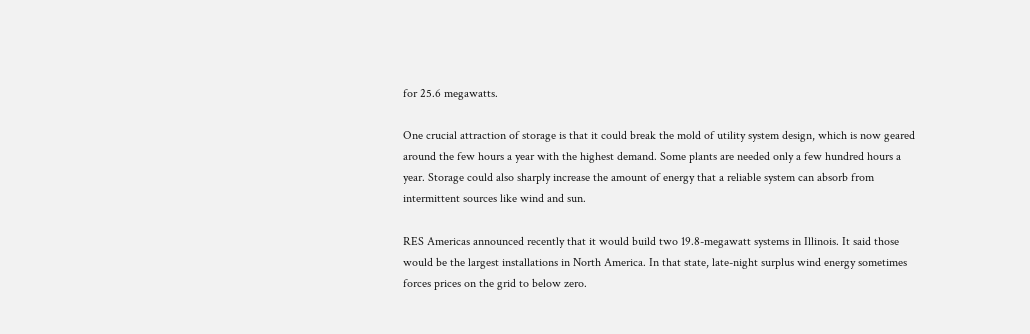for 25.6 megawatts.

One crucial attraction of storage is that it could break the mold of utility system design, which is now geared around the few hours a year with the highest demand. Some plants are needed only a few hundred hours a year. Storage could also sharply increase the amount of energy that a reliable system can absorb from intermittent sources like wind and sun.

RES Americas announced recently that it would build two 19.8-megawatt systems in Illinois. It said those would be the largest installations in North America. In that state, late-night surplus wind energy sometimes forces prices on the grid to below zero.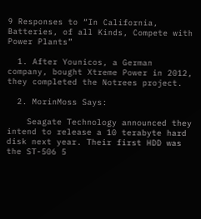9 Responses to “In California, Batteries, of all Kinds, Compete with Power Plants”

  1. After Younicos, a German company, bought Xtreme Power in 2012, they completed the Notrees project.

  2. MorinMoss Says:

    Seagate Technology announced they intend to release a 10 terabyte hard disk next year. Their first HDD was the ST-506 5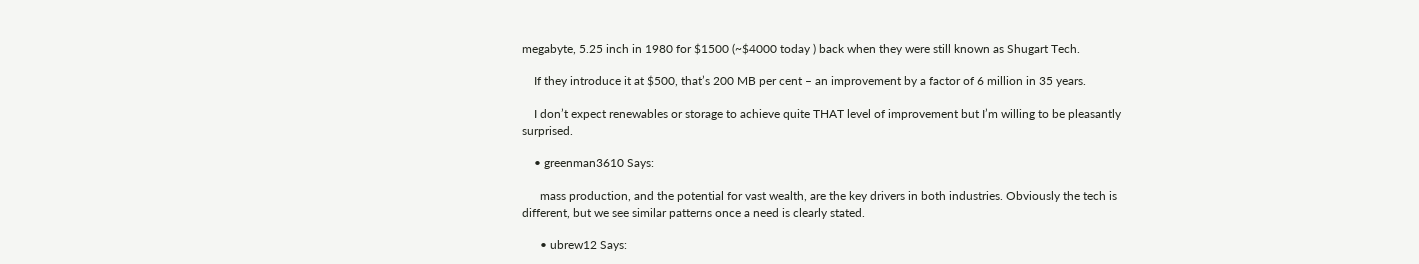megabyte, 5.25 inch in 1980 for $1500 (~$4000 today ) back when they were still known as Shugart Tech.

    If they introduce it at $500, that’s 200 MB per cent – an improvement by a factor of 6 million in 35 years.

    I don’t expect renewables or storage to achieve quite THAT level of improvement but I’m willing to be pleasantly surprised.

    • greenman3610 Says:

      mass production, and the potential for vast wealth, are the key drivers in both industries. Obviously the tech is different, but we see similar patterns once a need is clearly stated.

      • ubrew12 Says: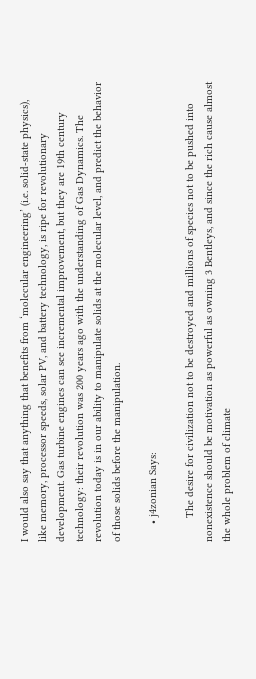I would also say that anything that benefits from ‘molecular engineering’ (i.e. solid-state physics), like memory, processor speeds, solar PV, and battery technology, is ripe for revolutionary development. Gas turbine engines can see incremental improvement, but they are 19th century technology: their revolution was 200 years ago with the understanding of Gas Dynamics. The revolution today is in our ability to manipulate solids at the molecular level, and predict the behavior of those solids before the manipulation.

      • j4zonian Says:

        The desire for civilization not to be destroyed and millions of species not to be pushed into nonexistence should be motivation as powerful as owning 3 Bentleys, and since the rich cause almost the whole problem of climate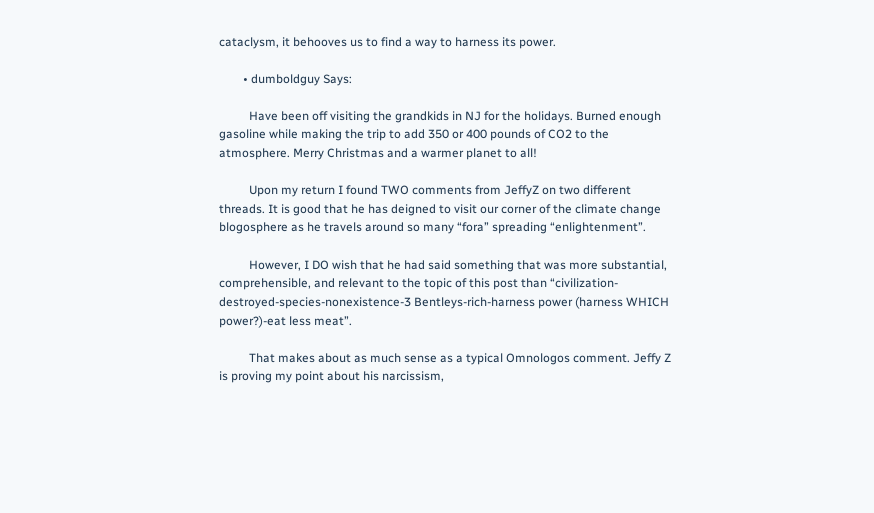cataclysm, it behooves us to find a way to harness its power.

        • dumboldguy Says:

          Have been off visiting the grandkids in NJ for the holidays. Burned enough gasoline while making the trip to add 350 or 400 pounds of CO2 to the atmosphere. Merry Christmas and a warmer planet to all!

          Upon my return I found TWO comments from JeffyZ on two different threads. It is good that he has deigned to visit our corner of the climate change blogosphere as he travels around so many “fora” spreading “enlightenment”.

          However, I DO wish that he had said something that was more substantial, comprehensible, and relevant to the topic of this post than “civilization-destroyed-species-nonexistence-3 Bentleys-rich-harness power (harness WHICH power?)-eat less meat”.

          That makes about as much sense as a typical Omnologos comment. Jeffy Z is proving my point about his narcissism,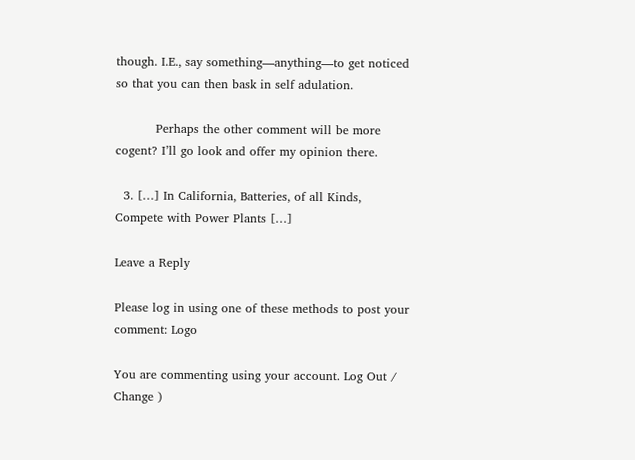though. I.E., say something—anything—to get noticed so that you can then bask in self adulation.

          Perhaps the other comment will be more cogent? I’ll go look and offer my opinion there.

  3. […] In California, Batteries, of all Kinds, Compete with Power Plants […]

Leave a Reply

Please log in using one of these methods to post your comment: Logo

You are commenting using your account. Log Out /  Change )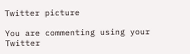Twitter picture

You are commenting using your Twitter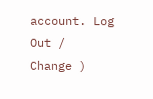account. Log Out /  Change )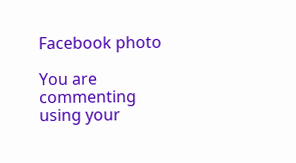Facebook photo

You are commenting using your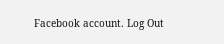Facebook account. Log Out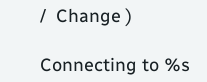/  Change )

Connecting to %s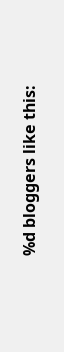%d bloggers like this: